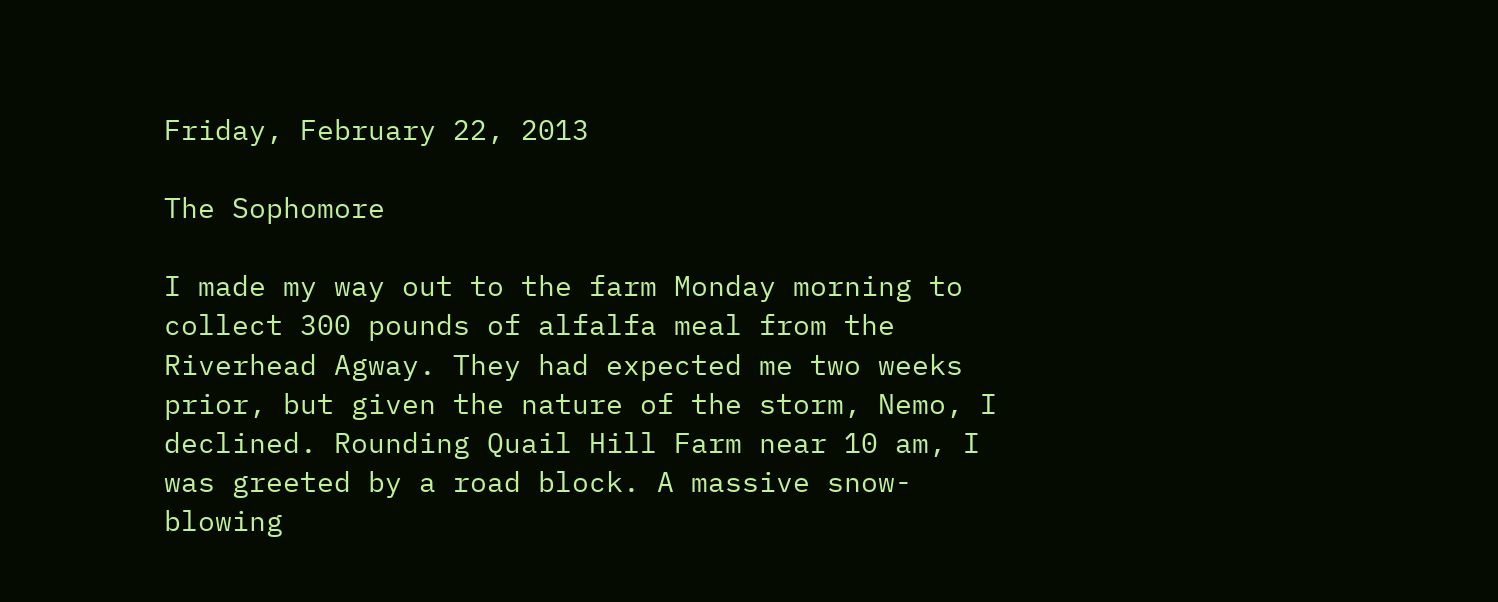Friday, February 22, 2013

The Sophomore

I made my way out to the farm Monday morning to collect 300 pounds of alfalfa meal from the Riverhead Agway. They had expected me two weeks prior, but given the nature of the storm, Nemo, I declined. Rounding Quail Hill Farm near 10 am, I was greeted by a road block. A massive snow-blowing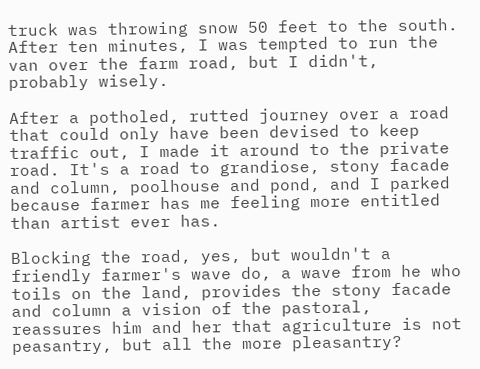truck was throwing snow 50 feet to the south. After ten minutes, I was tempted to run the van over the farm road, but I didn't, probably wisely.

After a potholed, rutted journey over a road that could only have been devised to keep traffic out, I made it around to the private road. It's a road to grandiose, stony facade and column, poolhouse and pond, and I parked because farmer has me feeling more entitled than artist ever has.

Blocking the road, yes, but wouldn't a friendly farmer's wave do, a wave from he who toils on the land, provides the stony facade and column a vision of the pastoral, reassures him and her that agriculture is not peasantry, but all the more pleasantry?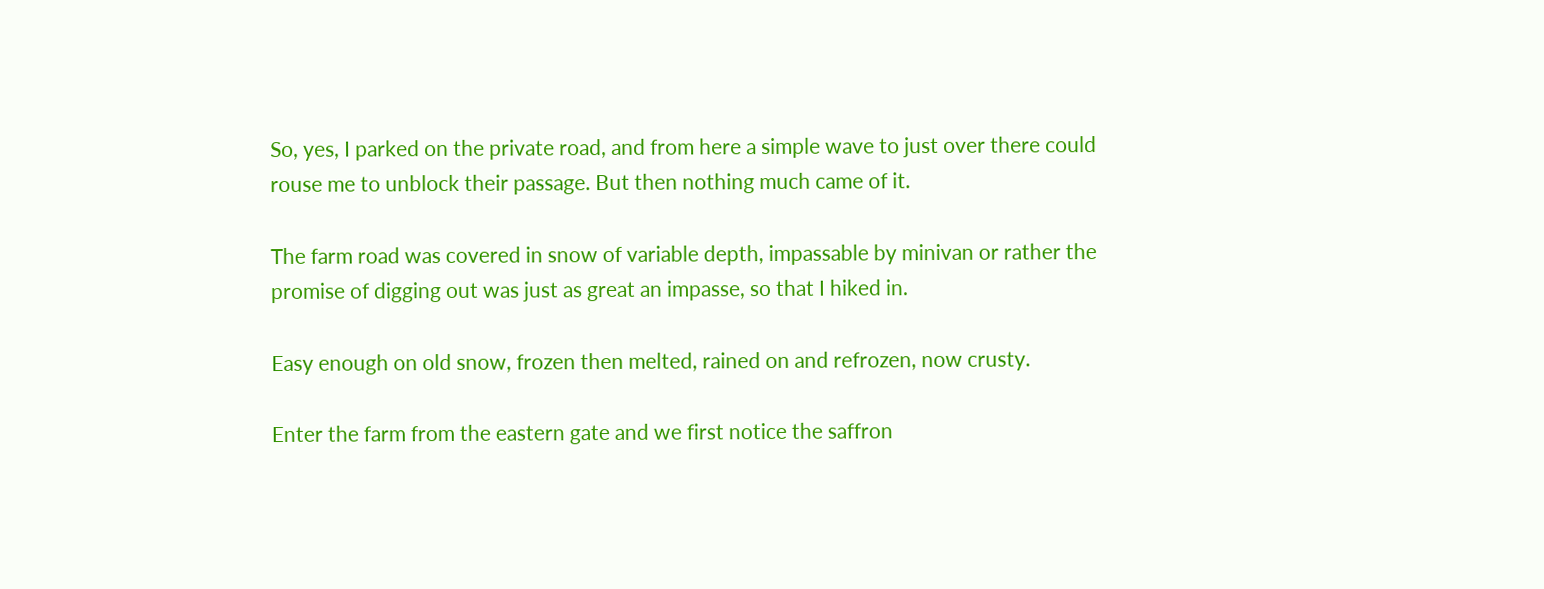So, yes, I parked on the private road, and from here a simple wave to just over there could rouse me to unblock their passage. But then nothing much came of it.

The farm road was covered in snow of variable depth, impassable by minivan or rather the promise of digging out was just as great an impasse, so that I hiked in.

Easy enough on old snow, frozen then melted, rained on and refrozen, now crusty.

Enter the farm from the eastern gate and we first notice the saffron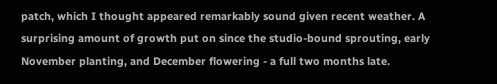patch, which I thought appeared remarkably sound given recent weather. A surprising amount of growth put on since the studio-bound sprouting, early November planting, and December flowering - a full two months late.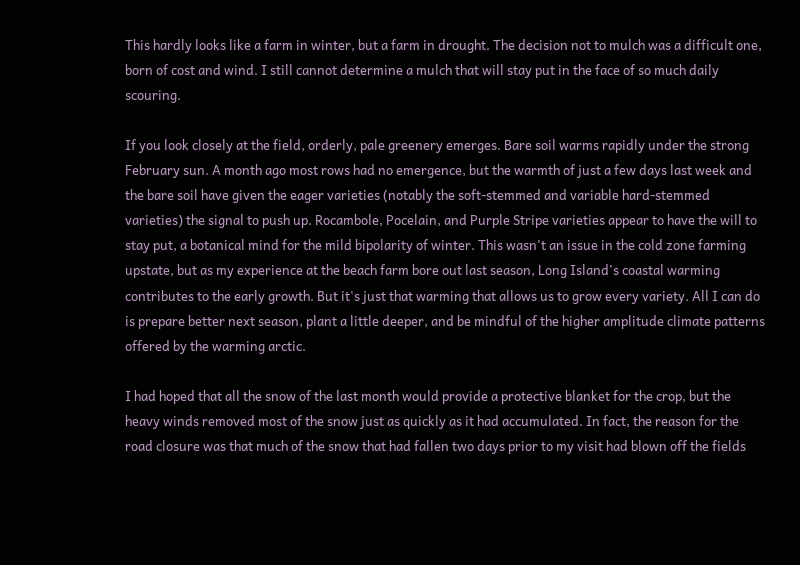This hardly looks like a farm in winter, but a farm in drought. The decision not to mulch was a difficult one, born of cost and wind. I still cannot determine a mulch that will stay put in the face of so much daily scouring.

If you look closely at the field, orderly, pale greenery emerges. Bare soil warms rapidly under the strong February sun. A month ago most rows had no emergence, but the warmth of just a few days last week and the bare soil have given the eager varieties (notably the soft-stemmed and variable hard-stemmed varieties) the signal to push up. Rocambole, Pocelain, and Purple Stripe varieties appear to have the will to stay put, a botanical mind for the mild bipolarity of winter. This wasn't an issue in the cold zone farming upstate, but as my experience at the beach farm bore out last season, Long Island's coastal warming contributes to the early growth. But it's just that warming that allows us to grow every variety. All I can do is prepare better next season, plant a little deeper, and be mindful of the higher amplitude climate patterns offered by the warming arctic.

I had hoped that all the snow of the last month would provide a protective blanket for the crop, but the heavy winds removed most of the snow just as quickly as it had accumulated. In fact, the reason for the road closure was that much of the snow that had fallen two days prior to my visit had blown off the fields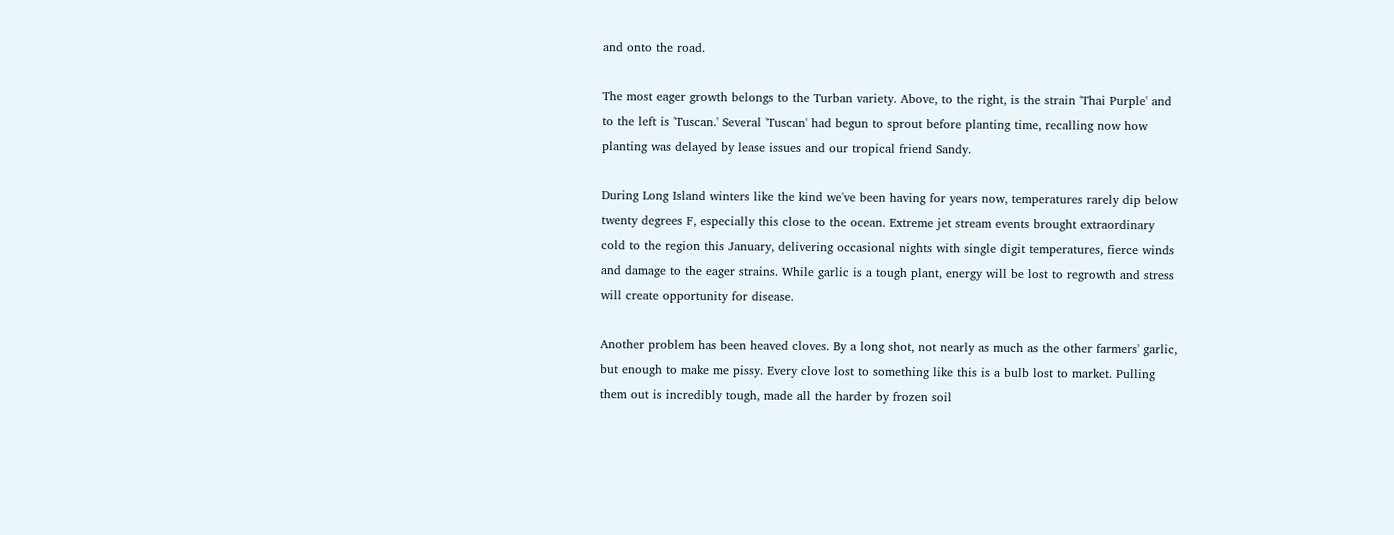and onto the road.

The most eager growth belongs to the Turban variety. Above, to the right, is the strain 'Thai Purple' and to the left is 'Tuscan.' Several 'Tuscan' had begun to sprout before planting time, recalling now how planting was delayed by lease issues and our tropical friend Sandy.

During Long Island winters like the kind we've been having for years now, temperatures rarely dip below twenty degrees F, especially this close to the ocean. Extreme jet stream events brought extraordinary cold to the region this January, delivering occasional nights with single digit temperatures, fierce winds and damage to the eager strains. While garlic is a tough plant, energy will be lost to regrowth and stress will create opportunity for disease.

Another problem has been heaved cloves. By a long shot, not nearly as much as the other farmers' garlic, but enough to make me pissy. Every clove lost to something like this is a bulb lost to market. Pulling them out is incredibly tough, made all the harder by frozen soil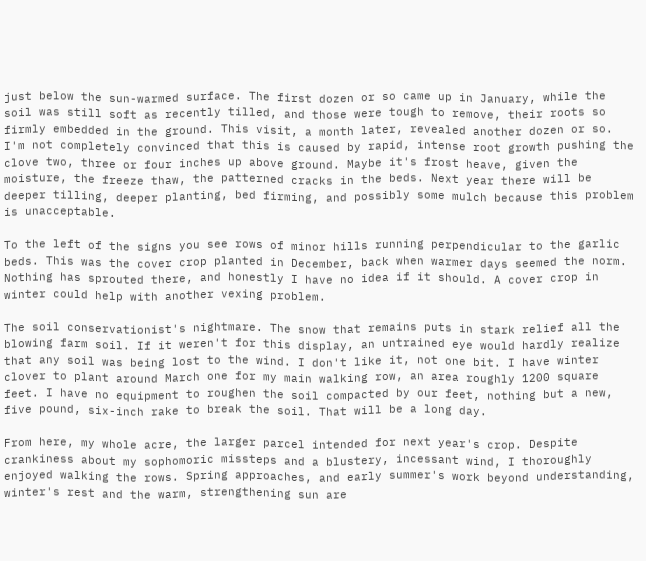just below the sun-warmed surface. The first dozen or so came up in January, while the soil was still soft as recently tilled, and those were tough to remove, their roots so firmly embedded in the ground. This visit, a month later, revealed another dozen or so. I'm not completely convinced that this is caused by rapid, intense root growth pushing the clove two, three or four inches up above ground. Maybe it's frost heave, given the moisture, the freeze thaw, the patterned cracks in the beds. Next year there will be deeper tilling, deeper planting, bed firming, and possibly some mulch because this problem is unacceptable.

To the left of the signs you see rows of minor hills running perpendicular to the garlic beds. This was the cover crop planted in December, back when warmer days seemed the norm. Nothing has sprouted there, and honestly I have no idea if it should. A cover crop in winter could help with another vexing problem.

The soil conservationist's nightmare. The snow that remains puts in stark relief all the blowing farm soil. If it weren't for this display, an untrained eye would hardly realize that any soil was being lost to the wind. I don't like it, not one bit. I have winter clover to plant around March one for my main walking row, an area roughly 1200 square feet. I have no equipment to roughen the soil compacted by our feet, nothing but a new, five pound, six-inch rake to break the soil. That will be a long day.

From here, my whole acre, the larger parcel intended for next year's crop. Despite crankiness about my sophomoric missteps and a blustery, incessant wind, I thoroughly enjoyed walking the rows. Spring approaches, and early summer's work beyond understanding, winter's rest and the warm, strengthening sun are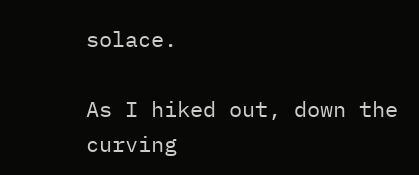solace.

As I hiked out, down the curving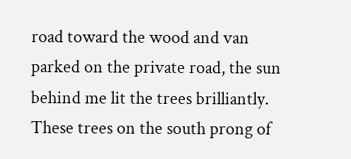road toward the wood and van parked on the private road, the sun behind me lit the trees brilliantly. These trees on the south prong of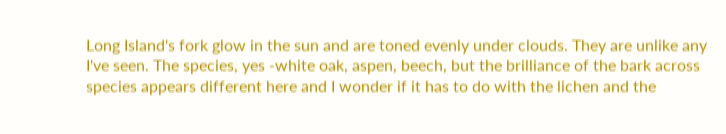Long Island's fork glow in the sun and are toned evenly under clouds. They are unlike any I've seen. The species, yes -white oak, aspen, beech, but the brilliance of the bark across species appears different here and I wonder if it has to do with the lichen and the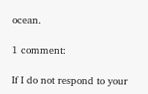ocean.

1 comment:

If I do not respond to your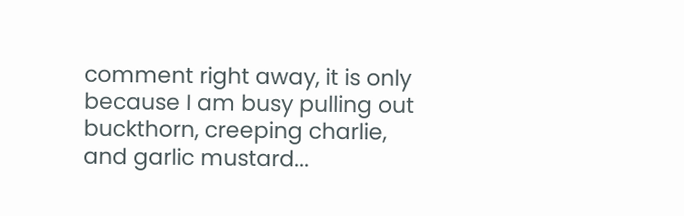comment right away, it is only because I am busy pulling out buckthorn, creeping charlie, and garlic mustard...